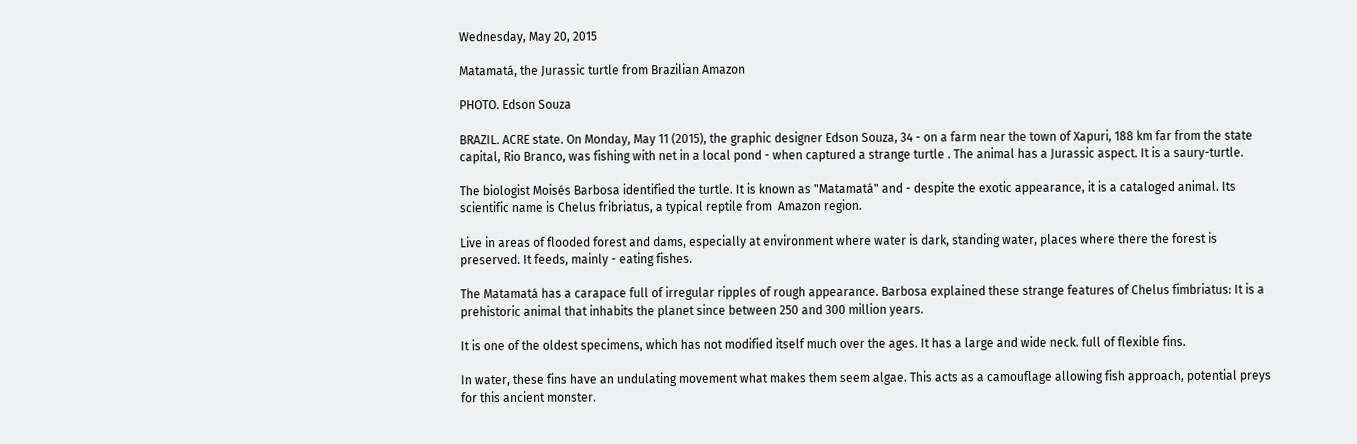Wednesday, May 20, 2015

Matamatá, the Jurassic turtle from Brazilian Amazon

PHOTO. Edson Souza

BRAZIL. ACRE state. On Monday, May 11 (2015), the graphic designer Edson Souza, 34 - on a farm near the town of Xapuri, 188 km far from the state capital, Rio Branco, was fishing with net in a local pond - when captured a strange turtle . The animal has a Jurassic aspect. It is a saury-turtle.

The biologist Moisés Barbosa identified the turtle. It is known as "Matamatá" and - despite the exotic appearance, it is a cataloged animal. Its scientific name is Chelus fribriatus, a typical reptile from  Amazon region.

Live in areas of flooded forest and dams, especially at environment where water is dark, standing water, places where there the forest is preserved. It feeds, mainly - eating fishes.

The Matamatá has a carapace full of irregular ripples of rough appearance. Barbosa explained these strange features of Chelus fimbriatus: It is a prehistoric animal that inhabits the planet since between 250 and 300 million years.

It is one of the oldest specimens, which has not modified itself much over the ages. It has a large and wide neck. full of flexible fins.

In water, these fins have an undulating movement what makes them seem algae. This acts as a camouflage allowing fish approach, potential preys for this ancient monster.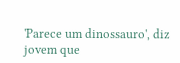'Parece um dinossauro', diz jovem que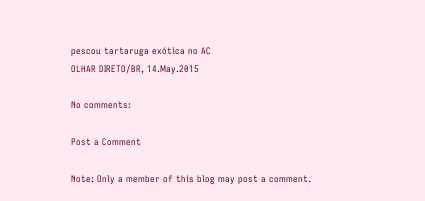pescou tartaruga exótica no AC
OLHAR DIRETO/BR, 14.May.2015

No comments:

Post a Comment

Note: Only a member of this blog may post a comment.